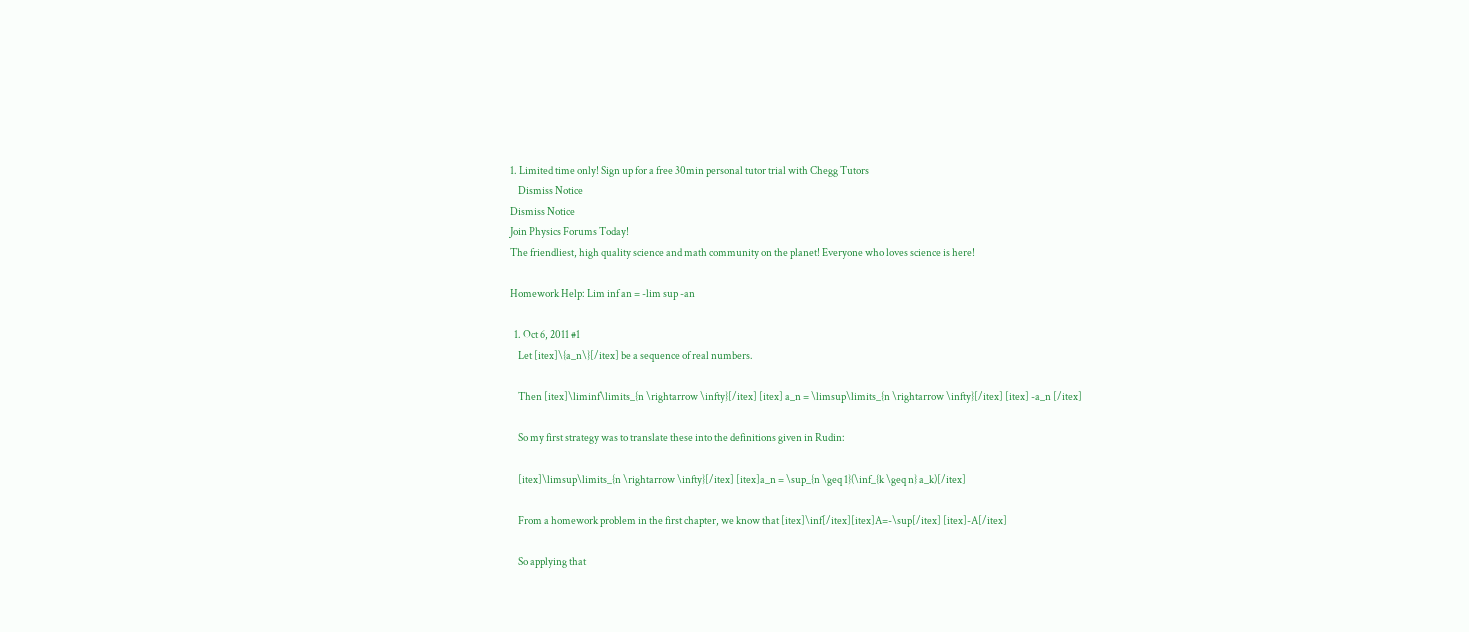1. Limited time only! Sign up for a free 30min personal tutor trial with Chegg Tutors
    Dismiss Notice
Dismiss Notice
Join Physics Forums Today!
The friendliest, high quality science and math community on the planet! Everyone who loves science is here!

Homework Help: Lim inf an = -lim sup -an

  1. Oct 6, 2011 #1
    Let [itex]\{a_n\}[/itex] be a sequence of real numbers.

    Then [itex]\liminf\limits_{n \rightarrow \infty}[/itex] [itex] a_n = \limsup\limits_{n \rightarrow \infty}[/itex] [itex] -a_n [/itex]

    So my first strategy was to translate these into the definitions given in Rudin:

    [itex]\limsup\limits_{n \rightarrow \infty}[/itex] [itex]a_n = \sup_{n \geq 1}(\inf_{k \geq n} a_k)[/itex]

    From a homework problem in the first chapter, we know that [itex]\inf[/itex][itex]A=-\sup[/itex] [itex]-A[/itex]

    So applying that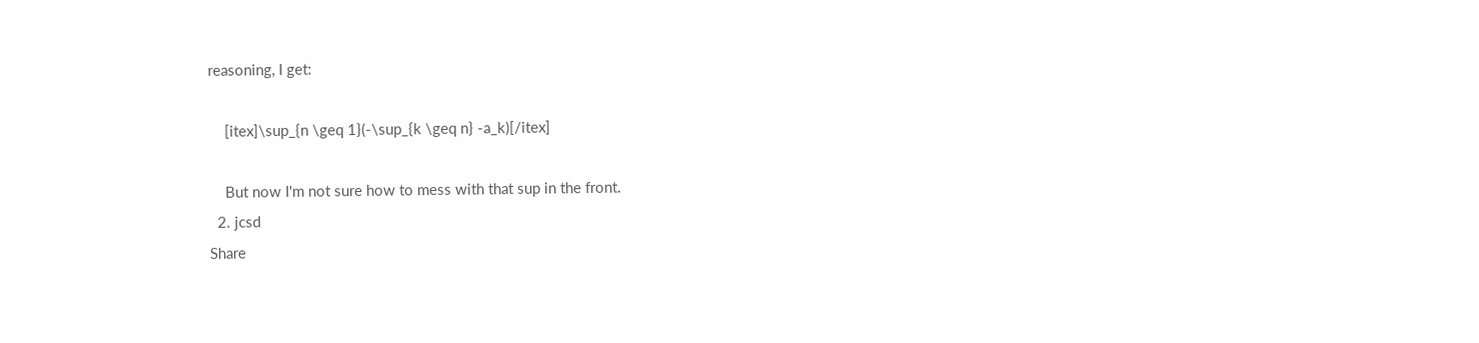reasoning, I get:

    [itex]\sup_{n \geq 1}(-\sup_{k \geq n} -a_k)[/itex]

    But now I'm not sure how to mess with that sup in the front.
  2. jcsd
Share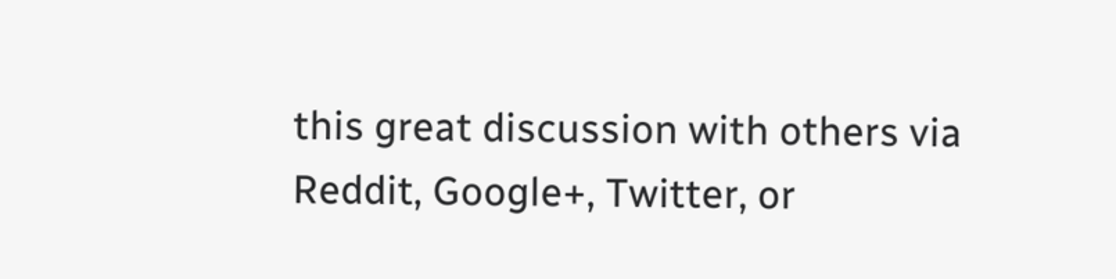this great discussion with others via Reddit, Google+, Twitter, or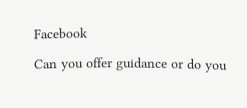Facebook

Can you offer guidance or do you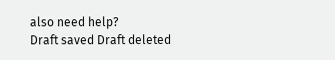also need help?
Draft saved Draft deleted